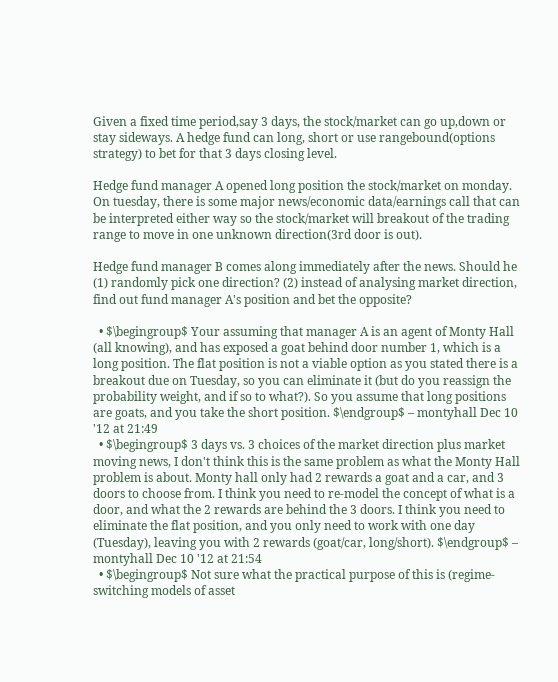Given a fixed time period,say 3 days, the stock/market can go up,down or stay sideways. A hedge fund can long, short or use rangebound(options strategy) to bet for that 3 days closing level.

Hedge fund manager A opened long position the stock/market on monday. On tuesday, there is some major news/economic data/earnings call that can be interpreted either way so the stock/market will breakout of the trading range to move in one unknown direction(3rd door is out).

Hedge fund manager B comes along immediately after the news. Should he (1) randomly pick one direction? (2) instead of analysing market direction, find out fund manager A's position and bet the opposite?

  • $\begingroup$ Your assuming that manager A is an agent of Monty Hall (all knowing), and has exposed a goat behind door number 1, which is a long position. The flat position is not a viable option as you stated there is a breakout due on Tuesday, so you can eliminate it (but do you reassign the probability weight, and if so to what?). So you assume that long positions are goats, and you take the short position. $\endgroup$ – montyhall Dec 10 '12 at 21:49
  • $\begingroup$ 3 days vs. 3 choices of the market direction plus market moving news, I don't think this is the same problem as what the Monty Hall problem is about. Monty hall only had 2 rewards a goat and a car, and 3 doors to choose from. I think you need to re-model the concept of what is a door, and what the 2 rewards are behind the 3 doors. I think you need to eliminate the flat position, and you only need to work with one day (Tuesday), leaving you with 2 rewards (goat/car, long/short). $\endgroup$ – montyhall Dec 10 '12 at 21:54
  • $\begingroup$ Not sure what the practical purpose of this is (regime-switching models of asset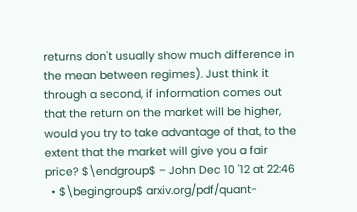returns don't usually show much difference in the mean between regimes). Just think it through a second, if information comes out that the return on the market will be higher, would you try to take advantage of that, to the extent that the market will give you a fair price? $\endgroup$ – John Dec 10 '12 at 22:46
  • $\begingroup$ arxiv.org/pdf/quant-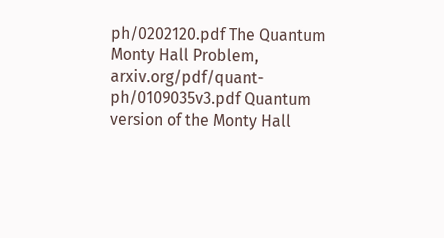ph/0202120.pdf The Quantum Monty Hall Problem, arxiv.org/pdf/quant-ph/0109035v3.pdf Quantum version of the Monty Hall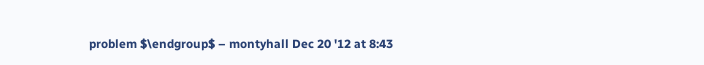problem $\endgroup$ – montyhall Dec 20 '12 at 8:43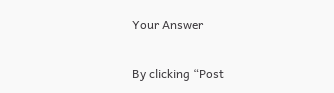Your Answer

By clicking “Post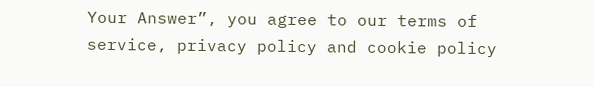Your Answer”, you agree to our terms of service, privacy policy and cookie policy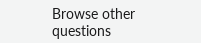Browse other questions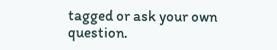tagged or ask your own question.